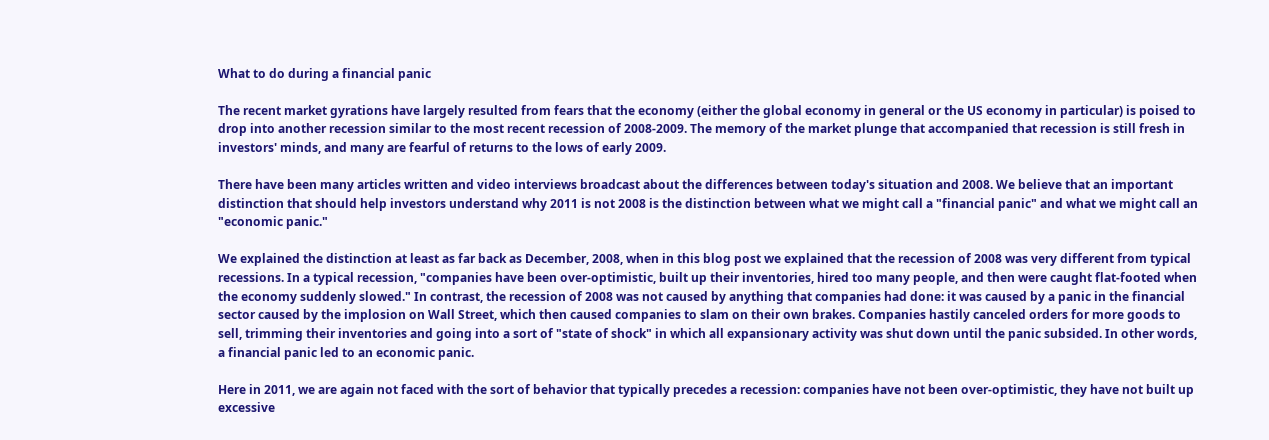What to do during a financial panic

The recent market gyrations have largely resulted from fears that the economy (either the global economy in general or the US economy in particular) is poised to drop into another recession similar to the most recent recession of 2008-2009. The memory of the market plunge that accompanied that recession is still fresh in investors' minds, and many are fearful of returns to the lows of early 2009.

There have been many articles written and video interviews broadcast about the differences between today's situation and 2008. We believe that an important distinction that should help investors understand why 2011 is not 2008 is the distinction between what we might call a "financial panic" and what we might call an "economic panic."

We explained the distinction at least as far back as December, 2008, when in this blog post we explained that the recession of 2008 was very different from typical recessions. In a typical recession, "companies have been over-optimistic, built up their inventories, hired too many people, and then were caught flat-footed when the economy suddenly slowed." In contrast, the recession of 2008 was not caused by anything that companies had done: it was caused by a panic in the financial sector caused by the implosion on Wall Street, which then caused companies to slam on their own brakes. Companies hastily canceled orders for more goods to sell, trimming their inventories and going into a sort of "state of shock" in which all expansionary activity was shut down until the panic subsided. In other words, a financial panic led to an economic panic.

Here in 2011, we are again not faced with the sort of behavior that typically precedes a recession: companies have not been over-optimistic, they have not built up excessive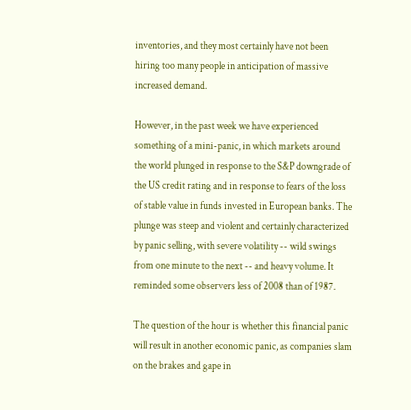inventories, and they most certainly have not been hiring too many people in anticipation of massive increased demand.

However, in the past week we have experienced something of a mini-panic, in which markets around the world plunged in response to the S&P downgrade of the US credit rating and in response to fears of the loss of stable value in funds invested in European banks. The plunge was steep and violent and certainly characterized by panic selling, with severe volatility -- wild swings from one minute to the next -- and heavy volume. It reminded some observers less of 2008 than of 1987.

The question of the hour is whether this financial panic will result in another economic panic, as companies slam on the brakes and gape in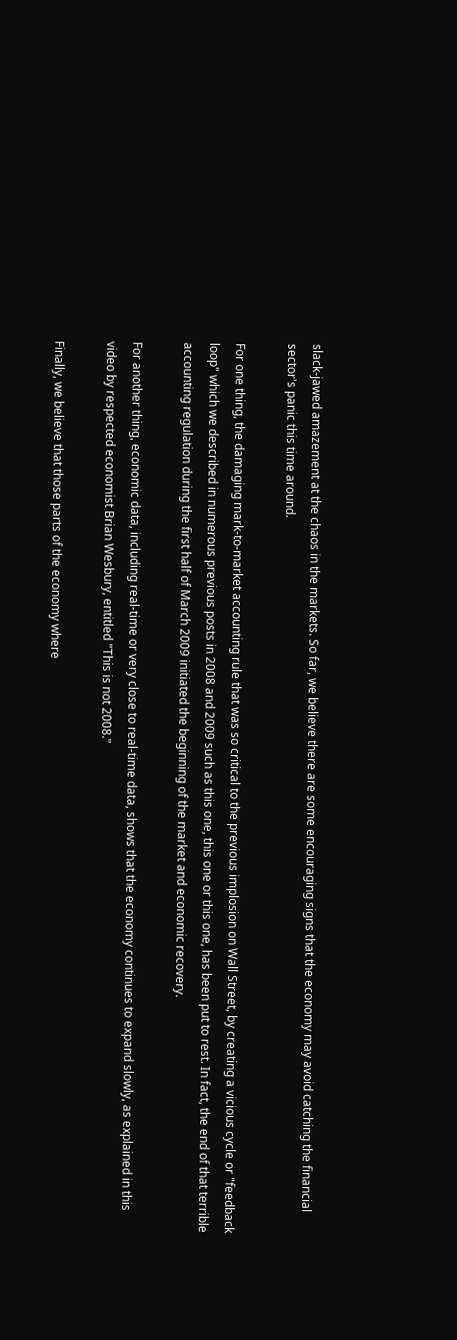slack-jawed amazement at the chaos in the markets. So far, we believe there are some encouraging signs that the economy may avoid catching the financial sector's panic this time around.

For one thing, the damaging mark-to-market accounting rule that was so critical to the previous implosion on Wall Street, by creating a vicious cycle or "feedback loop" which we described in numerous previous posts in 2008 and 2009 such as this one, this one or this one, has been put to rest. In fact, the end of that terrible accounting regulation during the first half of March 2009 initiated the beginning of the market and economic recovery.

For another thing, economic data, including real-time or very close to real-time data, shows that the economy continues to expand slowly, as explained in this video by respected economist Brian Wesbury, entitled "This is not 2008."

Finally, we believe that those parts of the economy where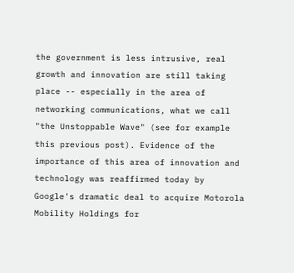the government is less intrusive, real growth and innovation are still taking place -- especially in the area of networking communications, what we call "the Unstoppable Wave" (see for example this previous post). Evidence of the importance of this area of innovation and technology was reaffirmed today by Google's dramatic deal to acquire Motorola Mobility Holdings for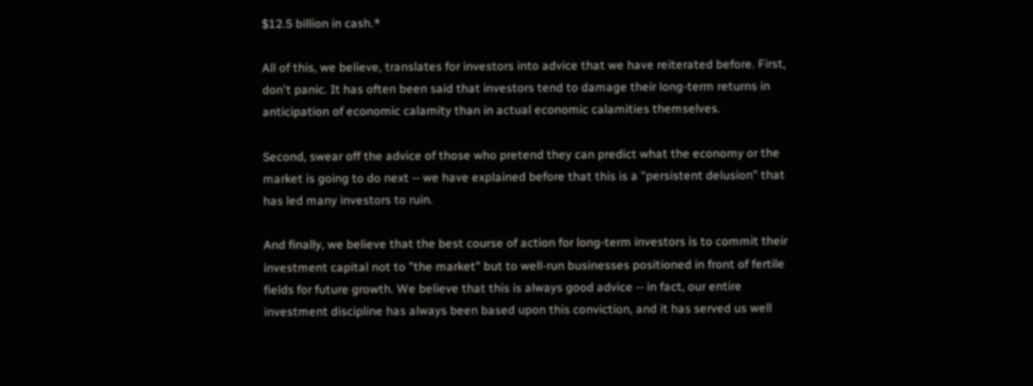$12.5 billion in cash.*

All of this, we believe, translates for investors into advice that we have reiterated before. First, don't panic. It has often been said that investors tend to damage their long-term returns in anticipation of economic calamity than in actual economic calamities themselves.

Second, swear off the advice of those who pretend they can predict what the economy or the market is going to do next -- we have explained before that this is a "persistent delusion" that has led many investors to ruin.

And finally, we believe that the best course of action for long-term investors is to commit their investment capital not to "the market" but to well-run businesses positioned in front of fertile fields for future growth. We believe that this is always good advice -- in fact, our entire investment discipline has always been based upon this conviction, and it has served us well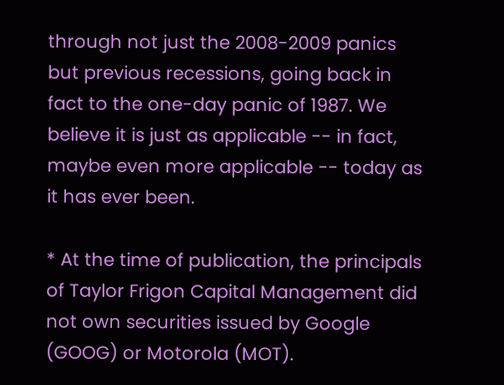through not just the 2008-2009 panics but previous recessions, going back in fact to the one-day panic of 1987. We believe it is just as applicable -- in fact, maybe even more applicable -- today as it has ever been.

* At the time of publication, the principals of Taylor Frigon Capital Management did not own securities issued by Google (GOOG) or Motorola (MOT).